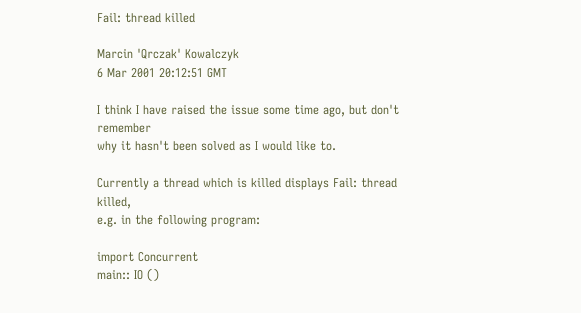Fail: thread killed

Marcin 'Qrczak' Kowalczyk
6 Mar 2001 20:12:51 GMT

I think I have raised the issue some time ago, but don't remember
why it hasn't been solved as I would like to.

Currently a thread which is killed displays Fail: thread killed,
e.g. in the following program:

import Concurrent
main:: IO ()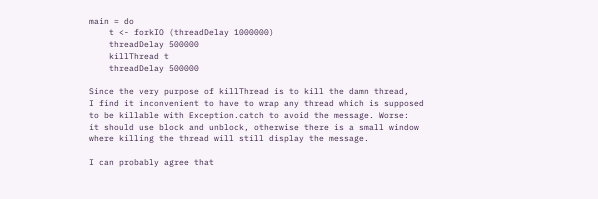main = do
    t <- forkIO (threadDelay 1000000)
    threadDelay 500000
    killThread t
    threadDelay 500000

Since the very purpose of killThread is to kill the damn thread,
I find it inconvenient to have to wrap any thread which is supposed
to be killable with Exception.catch to avoid the message. Worse:
it should use block and unblock, otherwise there is a small window
where killing the thread will still display the message.

I can probably agree that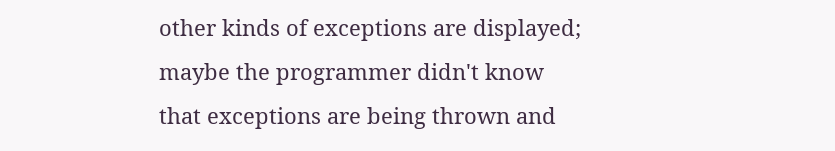other kinds of exceptions are displayed;
maybe the programmer didn't know that exceptions are being thrown and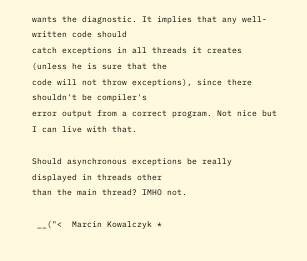wants the diagnostic. It implies that any well-written code should
catch exceptions in all threads it creates (unless he is sure that the
code will not throw exceptions), since there shouldn't be compiler's
error output from a correct program. Not nice but I can live with that.

Should asynchronous exceptions be really displayed in threads other
than the main thread? IMHO not.

 __("<  Marcin Kowalczyk *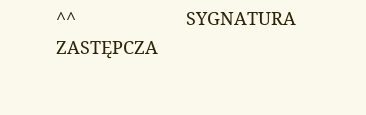^^                      SYGNATURA ZASTĘPCZA